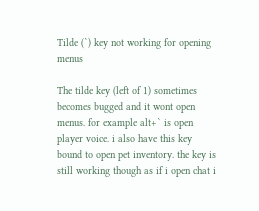Tilde (`) key not working for opening menus

The tilde key (left of 1) sometimes becomes bugged and it wont open menus. for example alt+` is open player voice. i also have this key bound to open pet inventory. the key is still working though as if i open chat i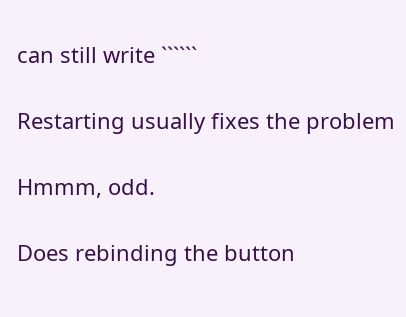can still write ``````

Restarting usually fixes the problem

Hmmm, odd.

Does rebinding the button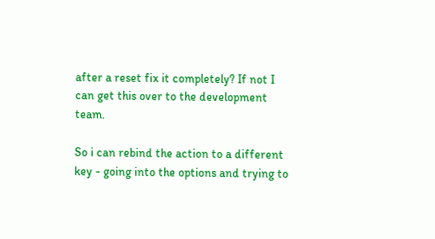after a reset fix it completely? If not I can get this over to the development team.

So i can rebind the action to a different key - going into the options and trying to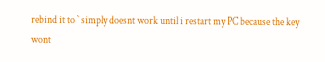rebind it to ` simply doesnt work until i restart my PC because the key wont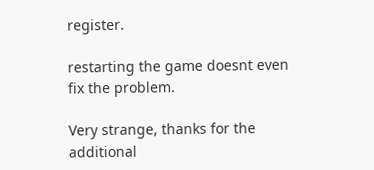register.

restarting the game doesnt even fix the problem.

Very strange, thanks for the additional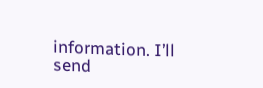information. I’ll send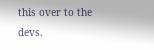this over to the devs.